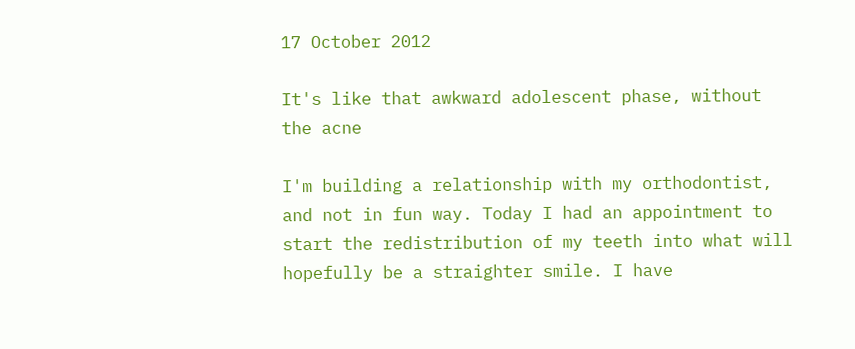17 October 2012

It's like that awkward adolescent phase, without the acne

I'm building a relationship with my orthodontist, and not in fun way. Today I had an appointment to start the redistribution of my teeth into what will hopefully be a straighter smile. I have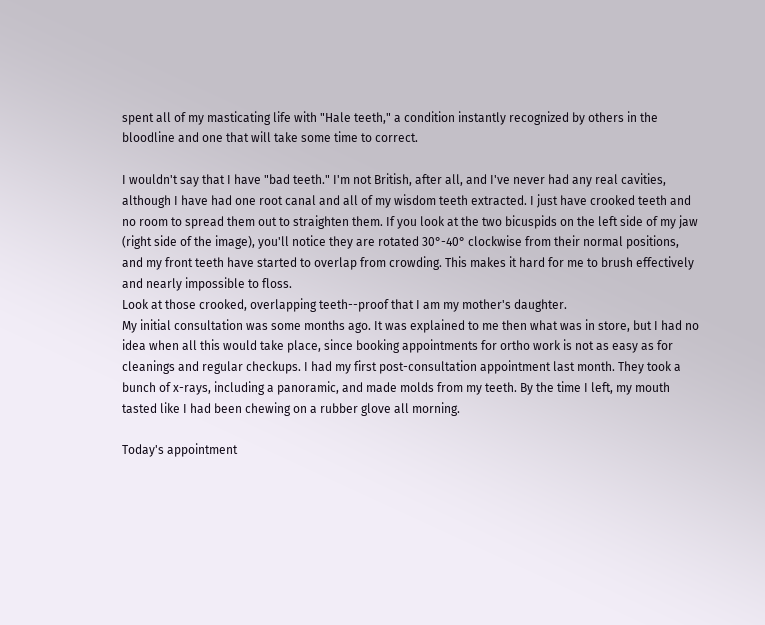spent all of my masticating life with "Hale teeth," a condition instantly recognized by others in the bloodline and one that will take some time to correct.

I wouldn't say that I have "bad teeth." I'm not British, after all, and I've never had any real cavities, although I have had one root canal and all of my wisdom teeth extracted. I just have crooked teeth and no room to spread them out to straighten them. If you look at the two bicuspids on the left side of my jaw (right side of the image), you'll notice they are rotated 30°-40° clockwise from their normal positions, and my front teeth have started to overlap from crowding. This makes it hard for me to brush effectively and nearly impossible to floss.
Look at those crooked, overlapping teeth--proof that I am my mother's daughter.
My initial consultation was some months ago. It was explained to me then what was in store, but I had no idea when all this would take place, since booking appointments for ortho work is not as easy as for cleanings and regular checkups. I had my first post-consultation appointment last month. They took a bunch of x-rays, including a panoramic, and made molds from my teeth. By the time I left, my mouth tasted like I had been chewing on a rubber glove all morning.

Today's appointment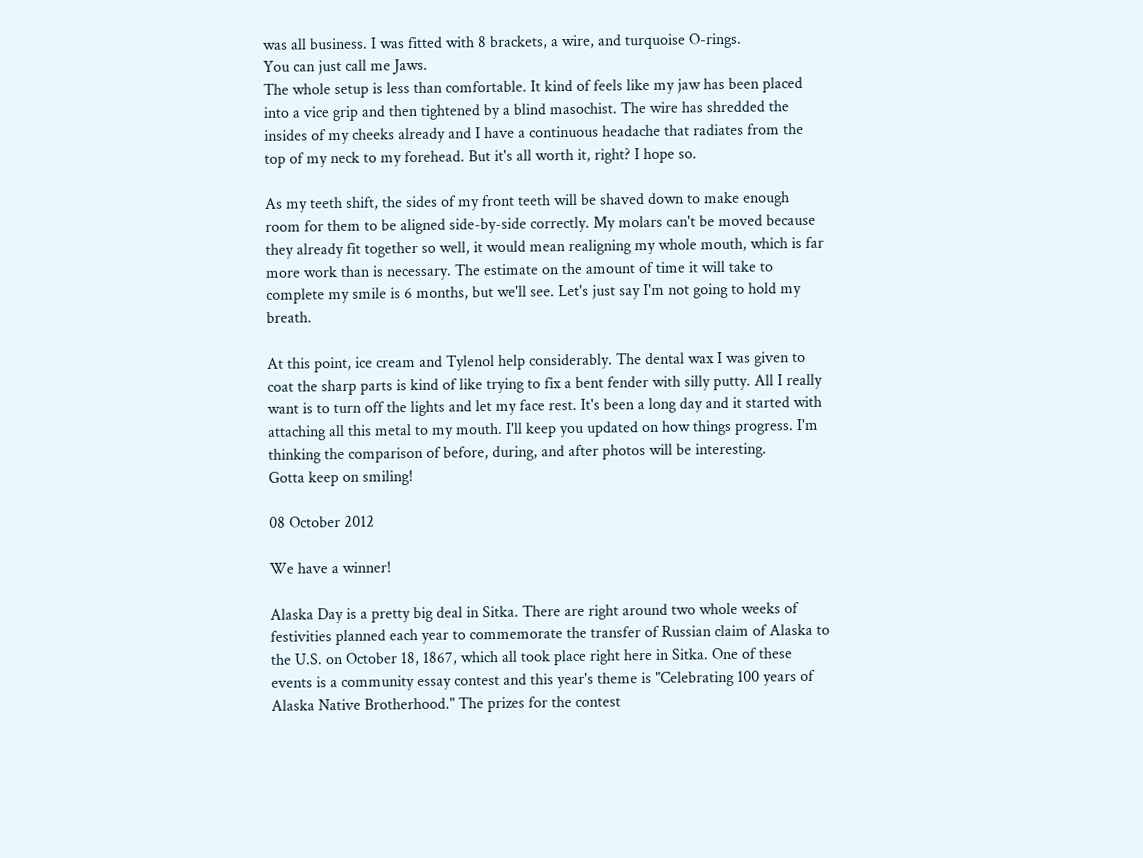was all business. I was fitted with 8 brackets, a wire, and turquoise O-rings.
You can just call me Jaws.
The whole setup is less than comfortable. It kind of feels like my jaw has been placed into a vice grip and then tightened by a blind masochist. The wire has shredded the insides of my cheeks already and I have a continuous headache that radiates from the top of my neck to my forehead. But it's all worth it, right? I hope so.

As my teeth shift, the sides of my front teeth will be shaved down to make enough room for them to be aligned side-by-side correctly. My molars can't be moved because they already fit together so well, it would mean realigning my whole mouth, which is far more work than is necessary. The estimate on the amount of time it will take to complete my smile is 6 months, but we'll see. Let's just say I'm not going to hold my breath.

At this point, ice cream and Tylenol help considerably. The dental wax I was given to coat the sharp parts is kind of like trying to fix a bent fender with silly putty. All I really want is to turn off the lights and let my face rest. It's been a long day and it started with attaching all this metal to my mouth. I'll keep you updated on how things progress. I'm thinking the comparison of before, during, and after photos will be interesting.
Gotta keep on smiling!

08 October 2012

We have a winner!

Alaska Day is a pretty big deal in Sitka. There are right around two whole weeks of festivities planned each year to commemorate the transfer of Russian claim of Alaska to the U.S. on October 18, 1867, which all took place right here in Sitka. One of these events is a community essay contest and this year's theme is "Celebrating 100 years of Alaska Native Brotherhood." The prizes for the contest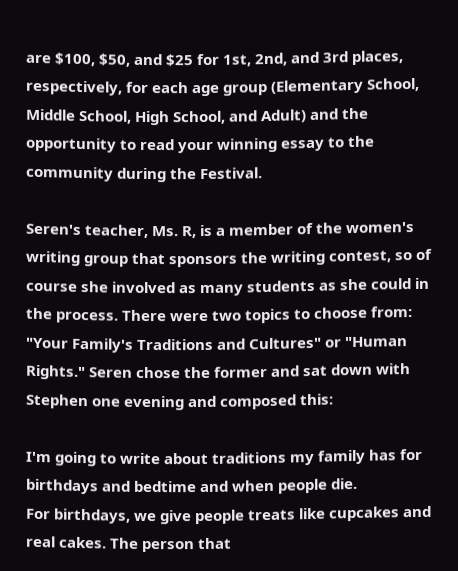are $100, $50, and $25 for 1st, 2nd, and 3rd places, respectively, for each age group (Elementary School, Middle School, High School, and Adult) and the opportunity to read your winning essay to the community during the Festival.

Seren's teacher, Ms. R, is a member of the women's writing group that sponsors the writing contest, so of course she involved as many students as she could in the process. There were two topics to choose from: "Your Family's Traditions and Cultures" or "Human Rights." Seren chose the former and sat down with Stephen one evening and composed this:

I'm going to write about traditions my family has for birthdays and bedtime and when people die.
For birthdays, we give people treats like cupcakes and real cakes. The person that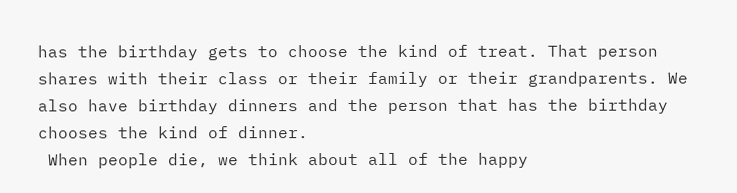has the birthday gets to choose the kind of treat. That person shares with their class or their family or their grandparents. We also have birthday dinners and the person that has the birthday chooses the kind of dinner.
 When people die, we think about all of the happy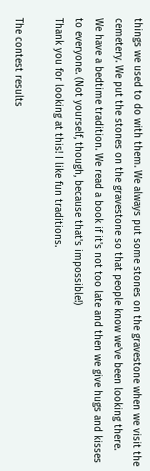things we used to do with them. We always put some stones on the gravestone when we visit the cemetery. We put the stones on the gravestone so that people know we've been looking there.
We have a bedtime tradition. We read a book if it's not too late and then we give hugs and kisses to everyone. (Not yourself, though, because that's impossible!)
Thank you for looking at this! I like fun traditions.

The contest results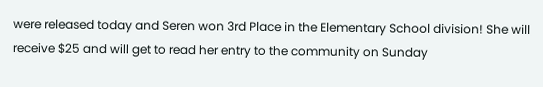were released today and Seren won 3rd Place in the Elementary School division! She will receive $25 and will get to read her entry to the community on Sunday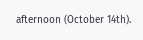afternoon (October 14th).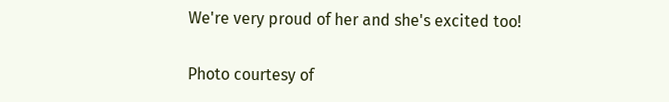We're very proud of her and she's excited too!

Photo courtesy of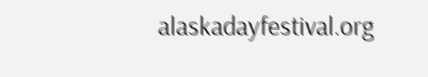alaskadayfestival.org